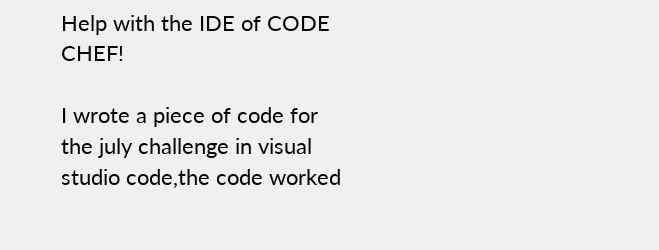Help with the IDE of CODE CHEF!

I wrote a piece of code for the july challenge in visual studio code,the code worked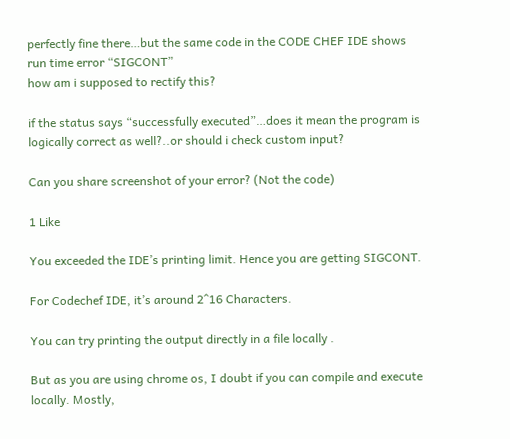perfectly fine there…but the same code in the CODE CHEF IDE shows run time error “SIGCONT”
how am i supposed to rectify this?

if the status says “successfully executed”…does it mean the program is logically correct as well?..or should i check custom input?

Can you share screenshot of your error? (Not the code)

1 Like

You exceeded the IDE’s printing limit. Hence you are getting SIGCONT.

For Codechef IDE, it’s around 2^16 Characters.

You can try printing the output directly in a file locally .

But as you are using chrome os, I doubt if you can compile and execute locally. Mostly,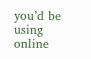you’d be using online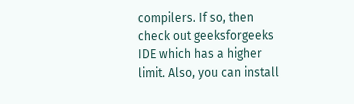compilers. If so, then check out geeksforgeeks IDE which has a higher limit. Also, you can install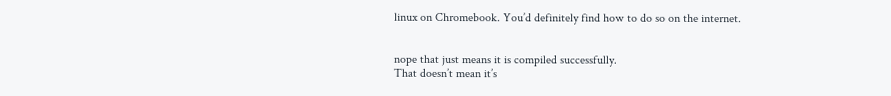linux on Chromebook. You’d definitely find how to do so on the internet.


nope that just means it is compiled successfully.
That doesn’t mean it’s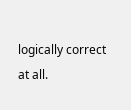logically correct at all.